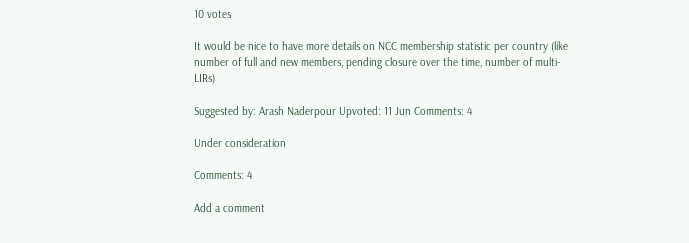10 votes

It would be nice to have more details on NCC membership statistic per country (like number of full and new members, pending closure over the time, number of multi-LIRs)

Suggested by: Arash Naderpour Upvoted: 11 Jun Comments: 4

Under consideration

Comments: 4

Add a comment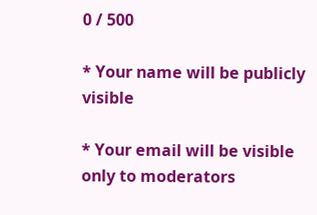0 / 500

* Your name will be publicly visible

* Your email will be visible only to moderators